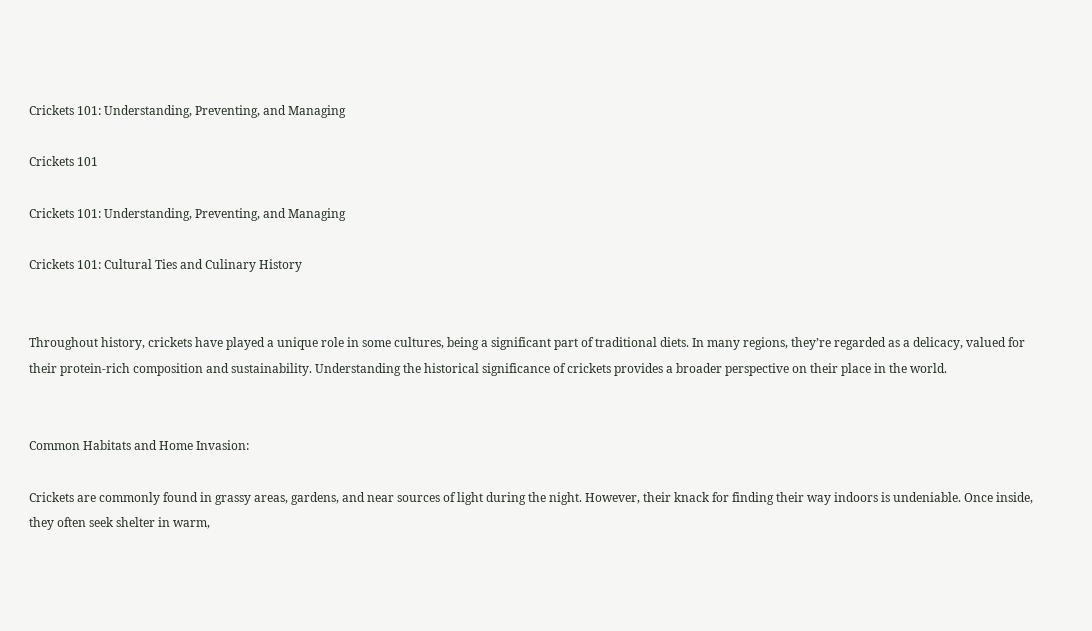Crickets 101: Understanding, Preventing, and Managing

Crickets 101

Crickets 101: Understanding, Preventing, and Managing

Crickets 101: Cultural Ties and Culinary History


Throughout history, crickets have played a unique role in some cultures, being a significant part of traditional diets. In many regions, they’re regarded as a delicacy, valued for their protein-rich composition and sustainability. Understanding the historical significance of crickets provides a broader perspective on their place in the world.


Common Habitats and Home Invasion:

Crickets are commonly found in grassy areas, gardens, and near sources of light during the night. However, their knack for finding their way indoors is undeniable. Once inside, they often seek shelter in warm,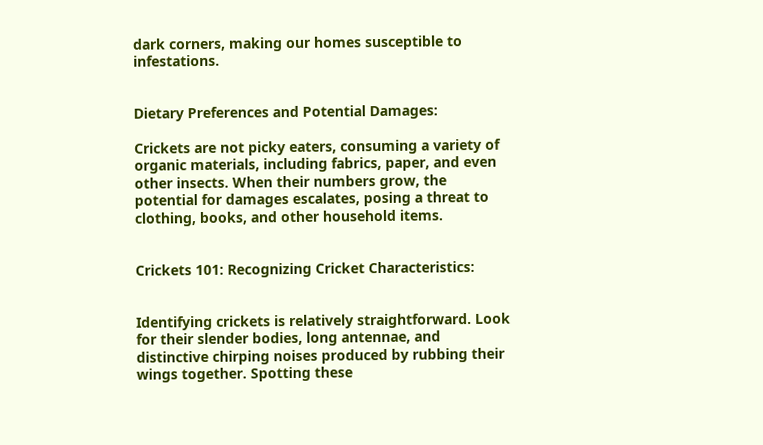dark corners, making our homes susceptible to infestations.


Dietary Preferences and Potential Damages:

Crickets are not picky eaters, consuming a variety of organic materials, including fabrics, paper, and even other insects. When their numbers grow, the potential for damages escalates, posing a threat to clothing, books, and other household items.


Crickets 101: Recognizing Cricket Characteristics:


Identifying crickets is relatively straightforward. Look for their slender bodies, long antennae, and distinctive chirping noises produced by rubbing their wings together. Spotting these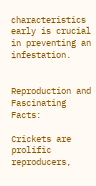characteristics early is crucial in preventing an infestation.


Reproduction and Fascinating Facts:

Crickets are prolific reproducers,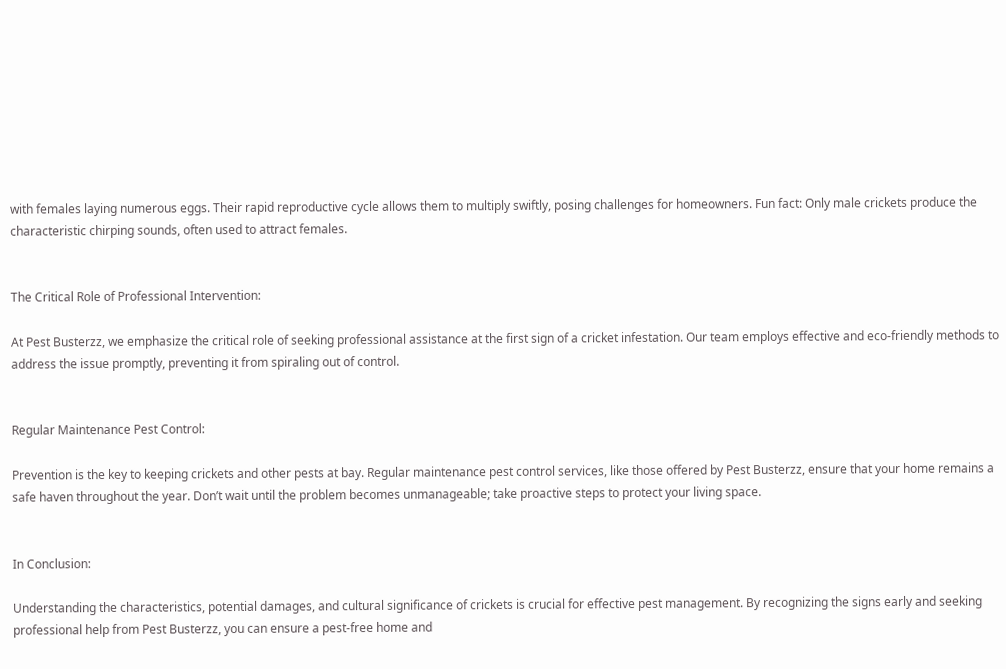with females laying numerous eggs. Their rapid reproductive cycle allows them to multiply swiftly, posing challenges for homeowners. Fun fact: Only male crickets produce the characteristic chirping sounds, often used to attract females.


The Critical Role of Professional Intervention:

At Pest Busterzz, we emphasize the critical role of seeking professional assistance at the first sign of a cricket infestation. Our team employs effective and eco-friendly methods to address the issue promptly, preventing it from spiraling out of control.


Regular Maintenance Pest Control:

Prevention is the key to keeping crickets and other pests at bay. Regular maintenance pest control services, like those offered by Pest Busterzz, ensure that your home remains a safe haven throughout the year. Don’t wait until the problem becomes unmanageable; take proactive steps to protect your living space.


In Conclusion:

Understanding the characteristics, potential damages, and cultural significance of crickets is crucial for effective pest management. By recognizing the signs early and seeking professional help from Pest Busterzz, you can ensure a pest-free home and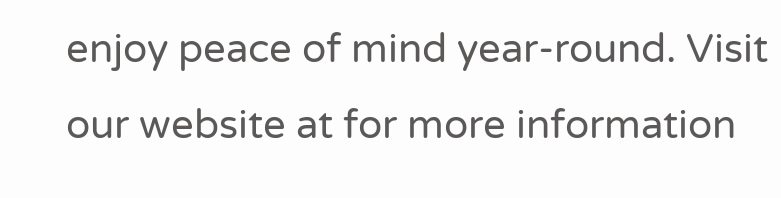enjoy peace of mind year-round. Visit our website at for more information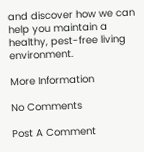and discover how we can help you maintain a healthy, pest-free living environment.

More Information

No Comments

Post A Comment